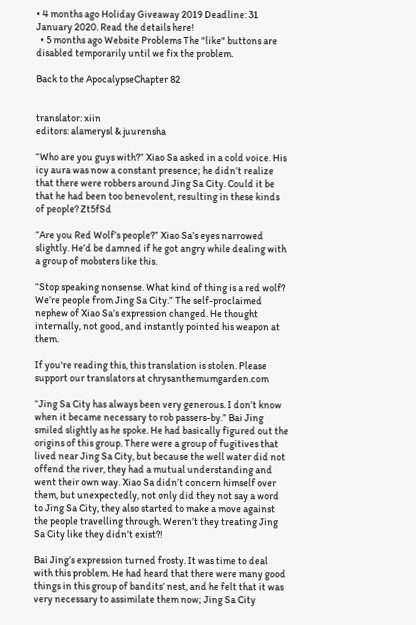• 4 months ago Holiday Giveaway 2019 Deadline: 31 January 2020. Read the details here!
  • 5 months ago Website Problems The "like" buttons are disabled temporarily until we fix the problem.

Back to the ApocalypseChapter 82


translator: xiin
editors: alamerysl & juurensha

“Who are you guys with?” Xiao Sa asked in a cold voice. His icy aura was now a constant presence; he didn’t realize that there were robbers around Jing Sa City. Could it be that he had been too benevolent, resulting in these kinds of people? Zt5fSd

“Are you Red Wolf’s people?” Xiao Sa’s eyes narrowed slightly. He’d be damned if he got angry while dealing with a group of mobsters like this.

“Stop speaking nonsense. What kind of thing is a red wolf? We’re people from Jing Sa City.” The self-proclaimed nephew of Xiao Sa’s expression changed. He thought internally, not good, and instantly pointed his weapon at them.

If you're reading this, this translation is stolen. Please support our translators at chrysanthemumgarden.com

“Jing Sa City has always been very generous. I don’t know when it became necessary to rob passers-by.” Bai Jing smiled slightly as he spoke. He had basically figured out the origins of this group. There were a group of fugitives that lived near Jing Sa City, but because the well water did not offend the river, they had a mutual understanding and went their own way. Xiao Sa didn’t concern himself over them, but unexpectedly, not only did they not say a word to Jing Sa City, they also started to make a move against the people travelling through. Weren’t they treating Jing Sa City like they didn’t exist?!

Bai Jing’s expression turned frosty. It was time to deal with this problem. He had heard that there were many good things in this group of bandits’ nest, and he felt that it was very necessary to assimilate them now; Jing Sa City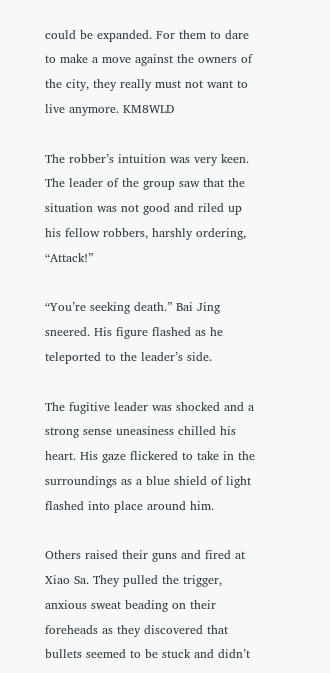could be expanded. For them to dare to make a move against the owners of the city, they really must not want to live anymore. KM8WLD

The robber’s intuition was very keen. The leader of the group saw that the situation was not good and riled up his fellow robbers, harshly ordering, “Attack!”

“You’re seeking death.” Bai Jing sneered. His figure flashed as he teleported to the leader’s side.

The fugitive leader was shocked and a strong sense uneasiness chilled his heart. His gaze flickered to take in the surroundings as a blue shield of light flashed into place around him.

Others raised their guns and fired at Xiao Sa. They pulled the trigger, anxious sweat beading on their foreheads as they discovered that bullets seemed to be stuck and didn’t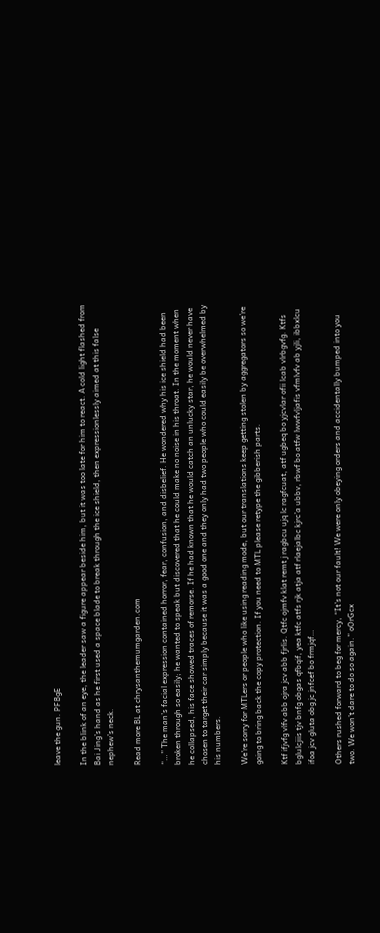leave the gun. PFBgE

In the blink of an eye, the leader saw a figure appear beside him, but it was too late for him to react. A cold light flashed from Bai Jing’s hand as he first used a space blade to break through the ice shield, then expressionlessly aimed at this false nephew’s neck.

Read more BL at chrysanthemumgarden.com

“…” The man’s facial expression contained horror, fear, confusion, and disbelief. He wondered why his ice shield had been broken through so easily; he wanted to speak but discovered that he could make no noise in his throat. In the moment when he collapsed, his face showed traces of remorse. If he had known that he would catch an unlucky star, he would never have chosen to target their car simply because it was a good one and they only had two people who could easily be overwhelmed by his numbers.

We’re sorry for MTLers or people who like using reading mode, but our translations keep getting stolen by aggregators so we’re going to bring back the copy protection. If you need to MTL please retype the gibberish parts.

Ktf ifjvfg vlfv abb ojra jcv abb fjrlis. Qtfc ojmfv klat remt j ragbcu ujq lc ragfcuat, atf ugbeq bo yjcvlar ofii lcab vlrbgvfg. Ktfs bglulcjiis tjv bnfg obgas qfbqif, yea ktfc atfs rjk atja atf rlaejalbc kjrc’a ubbv, rbwf bo atfw lwwfvljafis vfmlvfv ab yjli, ibbxlcu ifoa jcv gluta obg jc jnfcef bo frmjqf…

Others rushed forward to beg for mercy, “It’s not our fault! We were only obeying orders and accidentally bumped into you two. We won’t dare to do so again.” oOrGcx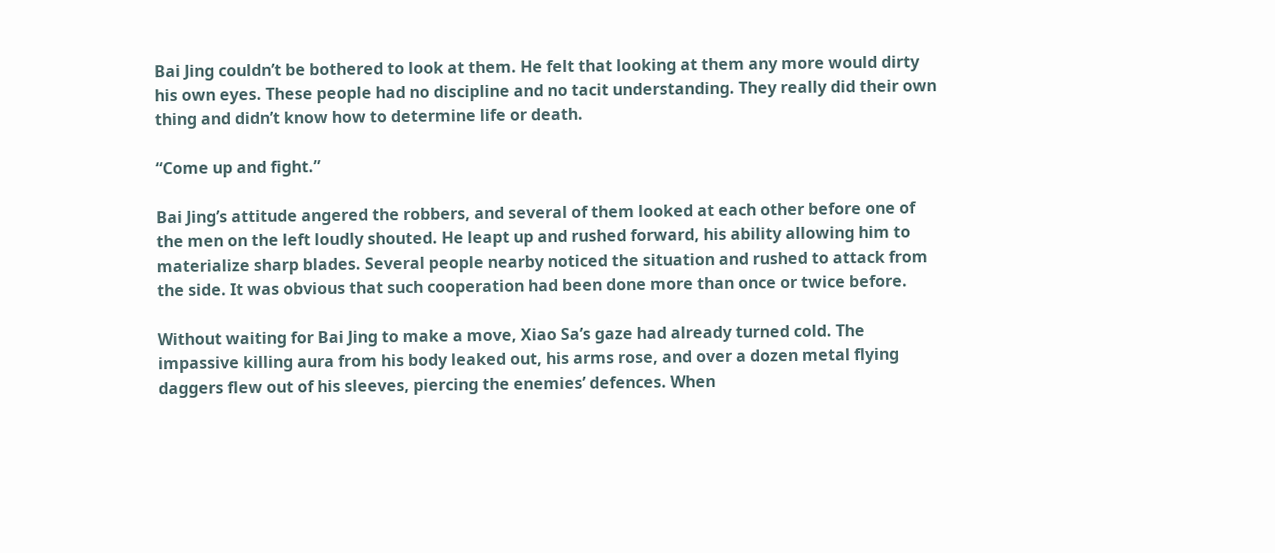Bai Jing couldn’t be bothered to look at them. He felt that looking at them any more would dirty his own eyes. These people had no discipline and no tacit understanding. They really did their own thing and didn’t know how to determine life or death.

“Come up and fight.”

Bai Jing’s attitude angered the robbers, and several of them looked at each other before one of the men on the left loudly shouted. He leapt up and rushed forward, his ability allowing him to materialize sharp blades. Several people nearby noticed the situation and rushed to attack from the side. It was obvious that such cooperation had been done more than once or twice before.

Without waiting for Bai Jing to make a move, Xiao Sa’s gaze had already turned cold. The impassive killing aura from his body leaked out, his arms rose, and over a dozen metal flying daggers flew out of his sleeves, piercing the enemies’ defences. When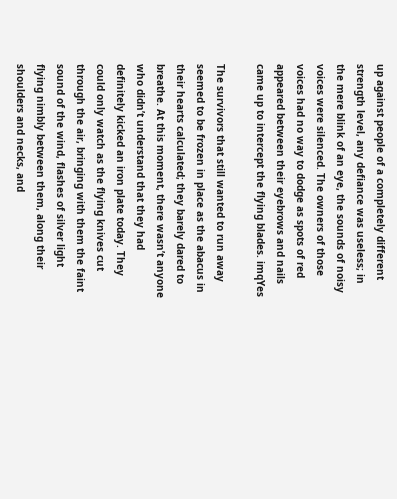up against people of a completely different strength level, any defiance was useless; in the mere blink of an eye, the sounds of noisy voices were silenced. The owners of those voices had no way to dodge as spots of red appeared between their eyebrows and nails came up to intercept the flying blades. imqYes

The survivors that still wanted to run away seemed to be frozen in place as the abacus in their hearts calculated; they barely dared to breathe. At this moment, there wasn’t anyone who didn’t understand that they had definitely kicked an iron plate today. They could only watch as the flying knives cut through the air, bringing with them the faint sound of the wind, flashes of silver light flying nimbly between them, along their shoulders and necks, and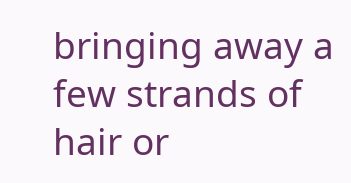bringing away a few strands of hair or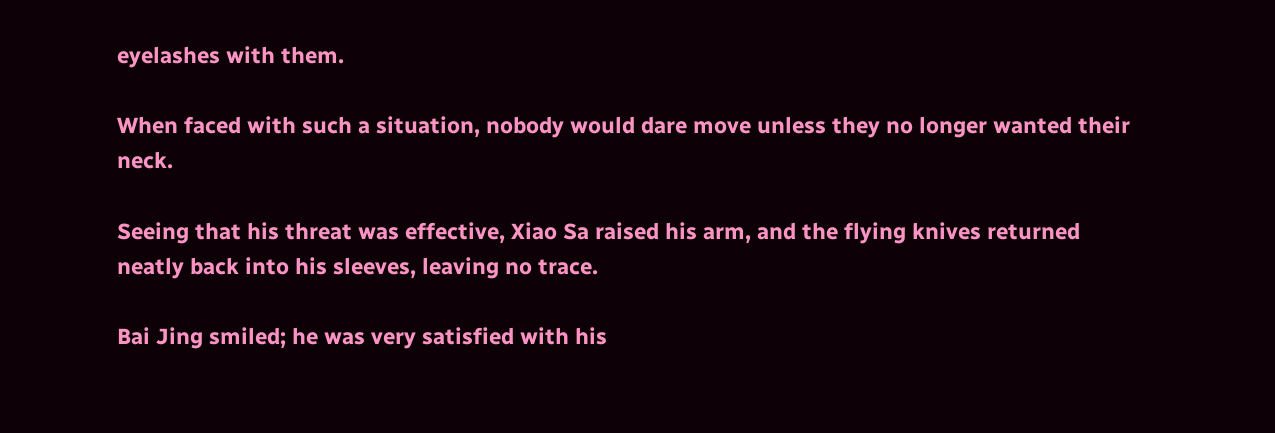eyelashes with them.

When faced with such a situation, nobody would dare move unless they no longer wanted their neck.

Seeing that his threat was effective, Xiao Sa raised his arm, and the flying knives returned neatly back into his sleeves, leaving no trace.

Bai Jing smiled; he was very satisfied with his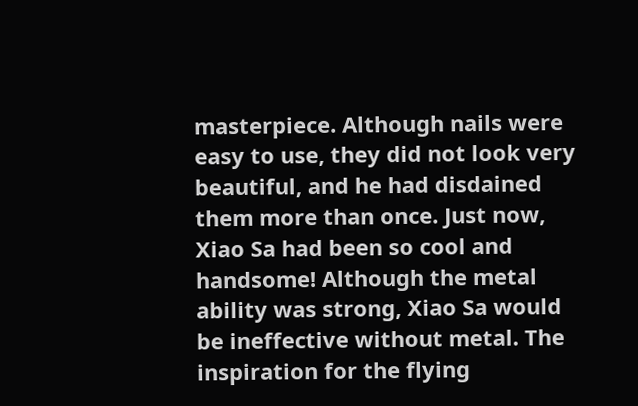masterpiece. Although nails were easy to use, they did not look very beautiful, and he had disdained them more than once. Just now, Xiao Sa had been so cool and handsome! Although the metal ability was strong, Xiao Sa would be ineffective without metal. The inspiration for the flying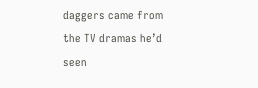daggers came from the TV dramas he’d seen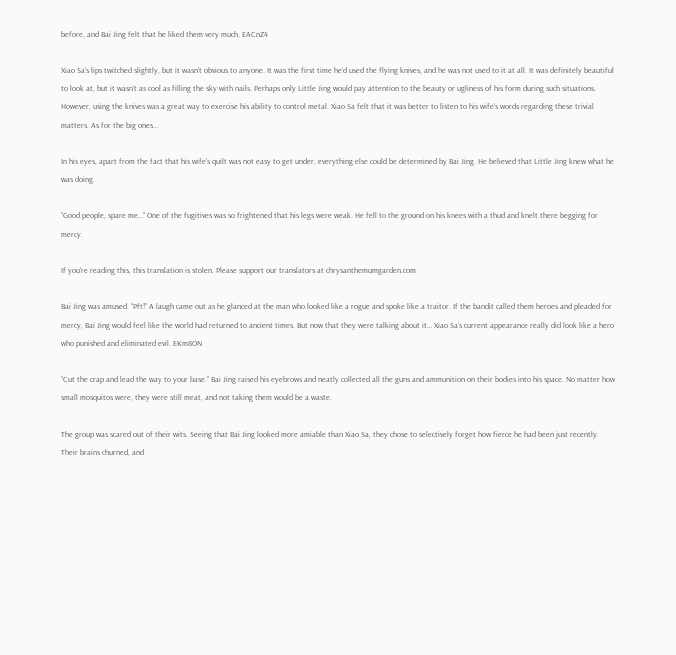before, and Bai Jing felt that he liked them very much. EACnZ4

Xiao Sa’s lips twitched slightly, but it wasn’t obvious to anyone. It was the first time he’d used the flying knives, and he was not used to it at all. It was definitely beautiful to look at, but it wasn’t as cool as filling the sky with nails. Perhaps only Little Jing would pay attention to the beauty or ugliness of his form during such situations. However, using the knives was a great way to exercise his ability to control metal. Xiao Sa felt that it was better to listen to his wife’s words regarding these trivial matters. As for the big ones…

In his eyes, apart from the fact that his wife’s quilt was not easy to get under, everything else could be determined by Bai Jing. He believed that Little Jing knew what he was doing.

“Good people, spare me…” One of the fugitives was so frightened that his legs were weak. He fell to the ground on his knees with a thud and knelt there begging for mercy.

If you're reading this, this translation is stolen. Please support our translators at chrysanthemumgarden.com

Bai Jing was amused. “Pft!” A laugh came out as he glanced at the man who looked like a rogue and spoke like a traitor. If the bandit called them heroes and pleaded for mercy, Bai Jing would feel like the world had returned to ancient times. But now that they were talking about it… Xiao Sa’s current appearance really did look like a hero who punished and eliminated evil. EKm8ON

“Cut the crap and lead the way to your base.” Bai Jing raised his eyebrows and neatly collected all the guns and ammunition on their bodies into his space. No matter how small mosquitos were, they were still meat, and not taking them would be a waste.

The group was scared out of their wits. Seeing that Bai Jing looked more amiable than Xiao Sa, they chose to selectively forget how fierce he had been just recently. Their brains churned, and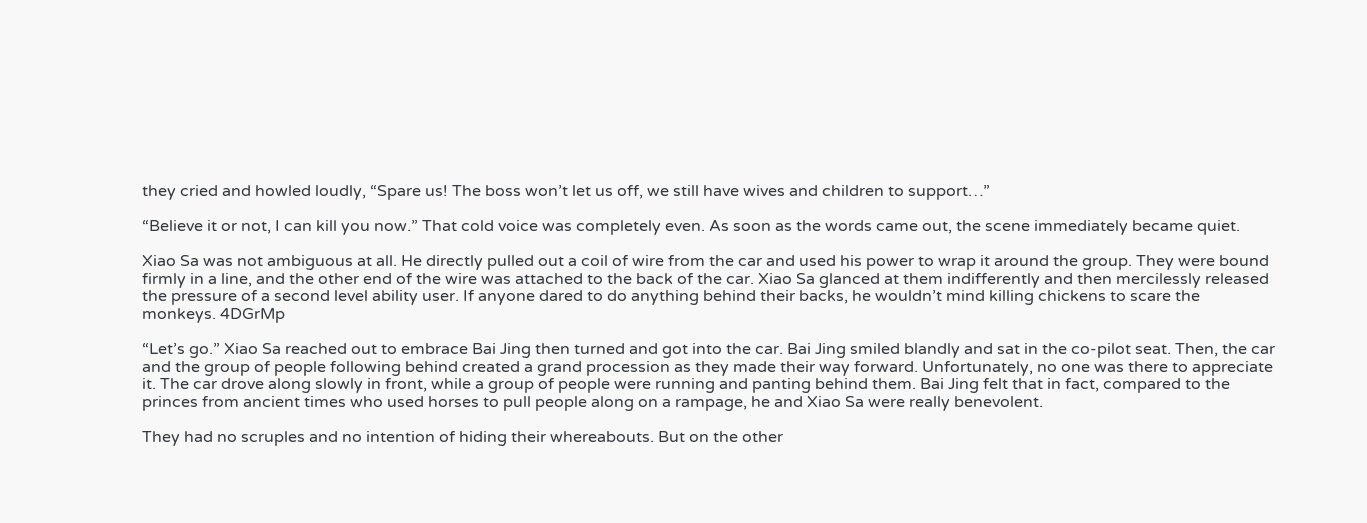they cried and howled loudly, “Spare us! The boss won’t let us off, we still have wives and children to support…”

“Believe it or not, I can kill you now.” That cold voice was completely even. As soon as the words came out, the scene immediately became quiet.

Xiao Sa was not ambiguous at all. He directly pulled out a coil of wire from the car and used his power to wrap it around the group. They were bound firmly in a line, and the other end of the wire was attached to the back of the car. Xiao Sa glanced at them indifferently and then mercilessly released the pressure of a second level ability user. If anyone dared to do anything behind their backs, he wouldn’t mind killing chickens to scare the monkeys. 4DGrMp

“Let’s go.” Xiao Sa reached out to embrace Bai Jing then turned and got into the car. Bai Jing smiled blandly and sat in the co-pilot seat. Then, the car and the group of people following behind created a grand procession as they made their way forward. Unfortunately, no one was there to appreciate it. The car drove along slowly in front, while a group of people were running and panting behind them. Bai Jing felt that in fact, compared to the princes from ancient times who used horses to pull people along on a rampage, he and Xiao Sa were really benevolent.

They had no scruples and no intention of hiding their whereabouts. But on the other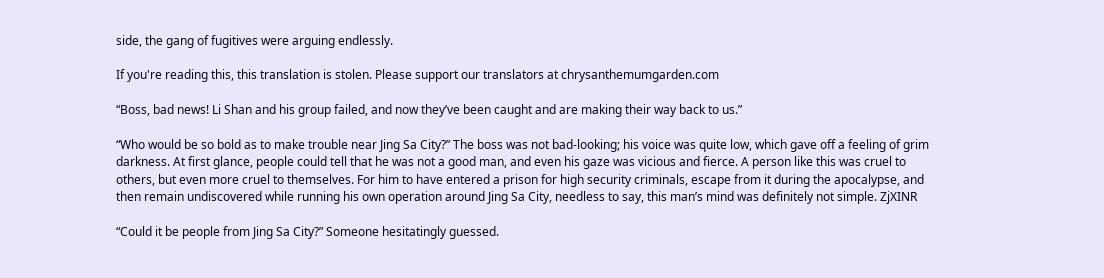side, the gang of fugitives were arguing endlessly.

If you're reading this, this translation is stolen. Please support our translators at chrysanthemumgarden.com

“Boss, bad news! Li Shan and his group failed, and now they’ve been caught and are making their way back to us.”

“Who would be so bold as to make trouble near Jing Sa City?” The boss was not bad-looking; his voice was quite low, which gave off a feeling of grim darkness. At first glance, people could tell that he was not a good man, and even his gaze was vicious and fierce. A person like this was cruel to others, but even more cruel to themselves. For him to have entered a prison for high security criminals, escape from it during the apocalypse, and then remain undiscovered while running his own operation around Jing Sa City, needless to say, this man’s mind was definitely not simple. ZjXINR

“Could it be people from Jing Sa City?” Someone hesitatingly guessed.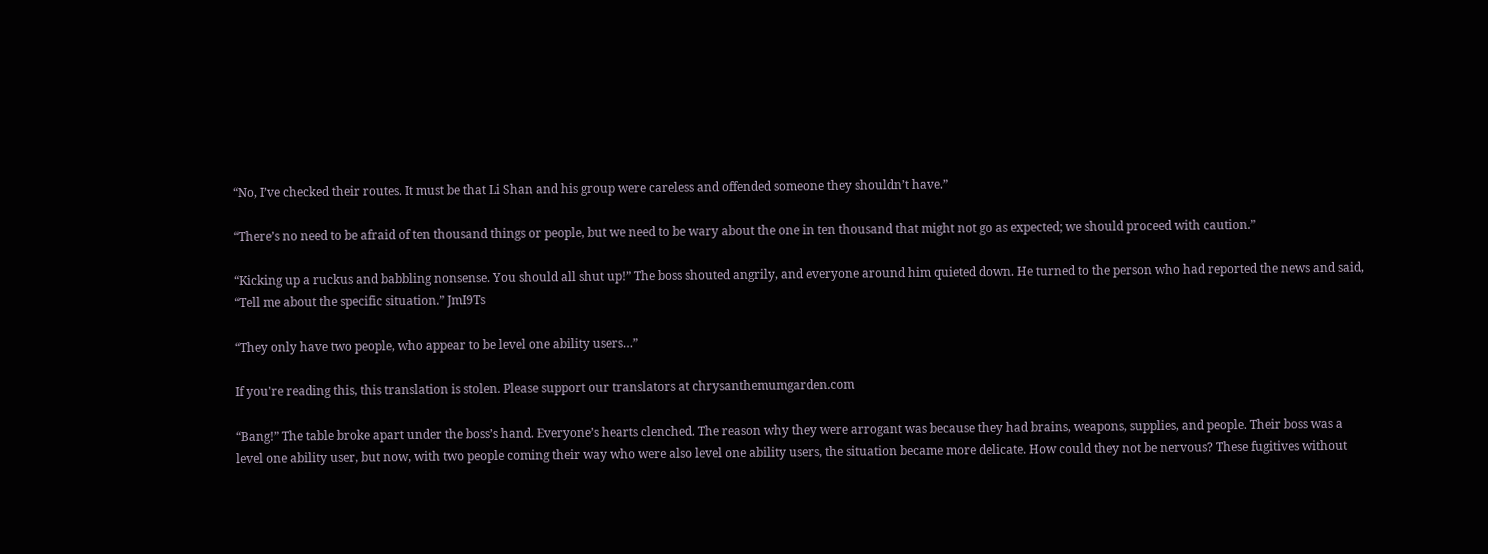“No, I’ve checked their routes. It must be that Li Shan and his group were careless and offended someone they shouldn’t have.”

“There’s no need to be afraid of ten thousand things or people, but we need to be wary about the one in ten thousand that might not go as expected; we should proceed with caution.”

“Kicking up a ruckus and babbling nonsense. You should all shut up!” The boss shouted angrily, and everyone around him quieted down. He turned to the person who had reported the news and said, “Tell me about the specific situation.” JmI9Ts

“They only have two people, who appear to be level one ability users…”

If you're reading this, this translation is stolen. Please support our translators at chrysanthemumgarden.com

“Bang!” The table broke apart under the boss’s hand. Everyone’s hearts clenched. The reason why they were arrogant was because they had brains, weapons, supplies, and people. Their boss was a level one ability user, but now, with two people coming their way who were also level one ability users, the situation became more delicate. How could they not be nervous? These fugitives without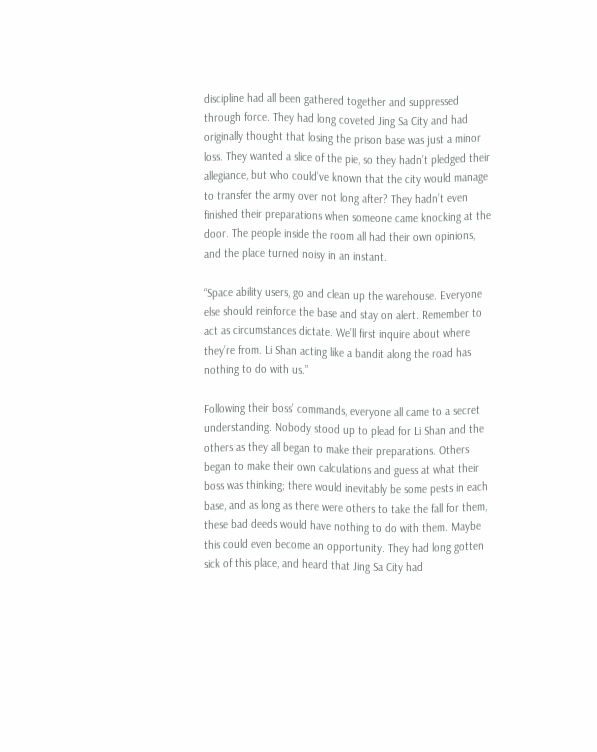discipline had all been gathered together and suppressed through force. They had long coveted Jing Sa City and had originally thought that losing the prison base was just a minor loss. They wanted a slice of the pie, so they hadn’t pledged their allegiance, but who could’ve known that the city would manage to transfer the army over not long after? They hadn’t even finished their preparations when someone came knocking at the door. The people inside the room all had their own opinions, and the place turned noisy in an instant.

“Space ability users, go and clean up the warehouse. Everyone else should reinforce the base and stay on alert. Remember to act as circumstances dictate. We’ll first inquire about where they’re from. Li Shan acting like a bandit along the road has nothing to do with us.”

Following their boss’ commands, everyone all came to a secret understanding. Nobody stood up to plead for Li Shan and the others as they all began to make their preparations. Others began to make their own calculations and guess at what their boss was thinking; there would inevitably be some pests in each base, and as long as there were others to take the fall for them, these bad deeds would have nothing to do with them. Maybe this could even become an opportunity. They had long gotten sick of this place, and heard that Jing Sa City had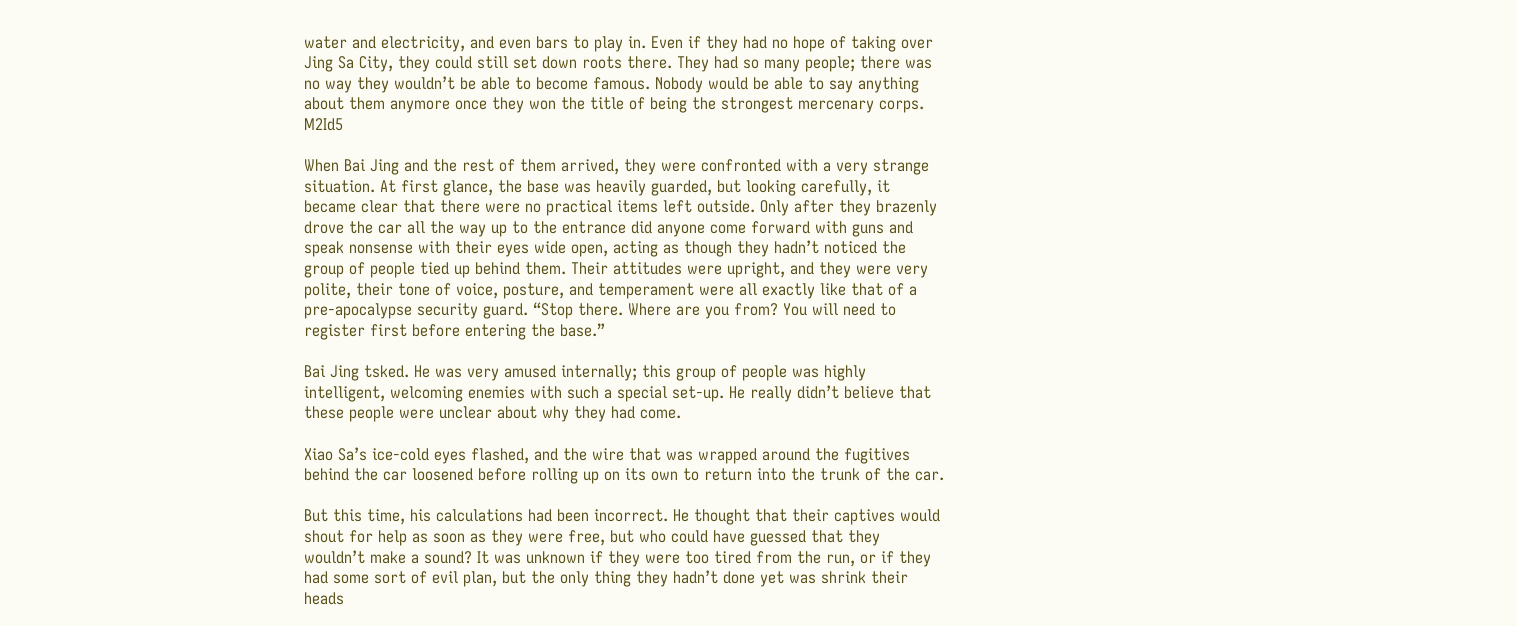water and electricity, and even bars to play in. Even if they had no hope of taking over Jing Sa City, they could still set down roots there. They had so many people; there was no way they wouldn’t be able to become famous. Nobody would be able to say anything about them anymore once they won the title of being the strongest mercenary corps. M2Id5

When Bai Jing and the rest of them arrived, they were confronted with a very strange situation. At first glance, the base was heavily guarded, but looking carefully, it became clear that there were no practical items left outside. Only after they brazenly drove the car all the way up to the entrance did anyone come forward with guns and speak nonsense with their eyes wide open, acting as though they hadn’t noticed the group of people tied up behind them. Their attitudes were upright, and they were very polite, their tone of voice, posture, and temperament were all exactly like that of a pre-apocalypse security guard. “Stop there. Where are you from? You will need to register first before entering the base.”

Bai Jing tsked. He was very amused internally; this group of people was highly intelligent, welcoming enemies with such a special set-up. He really didn’t believe that these people were unclear about why they had come.

Xiao Sa’s ice-cold eyes flashed, and the wire that was wrapped around the fugitives behind the car loosened before rolling up on its own to return into the trunk of the car.

But this time, his calculations had been incorrect. He thought that their captives would shout for help as soon as they were free, but who could have guessed that they wouldn’t make a sound? It was unknown if they were too tired from the run, or if they had some sort of evil plan, but the only thing they hadn’t done yet was shrink their heads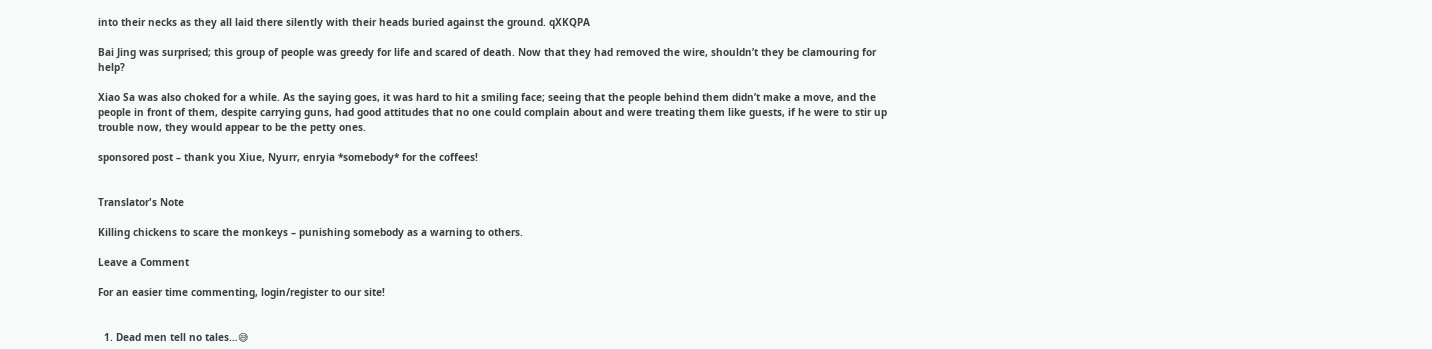into their necks as they all laid there silently with their heads buried against the ground. qXKQPA

Bai Jing was surprised; this group of people was greedy for life and scared of death. Now that they had removed the wire, shouldn’t they be clamouring for help?

Xiao Sa was also choked for a while. As the saying goes, it was hard to hit a smiling face; seeing that the people behind them didn’t make a move, and the people in front of them, despite carrying guns, had good attitudes that no one could complain about and were treating them like guests, if he were to stir up trouble now, they would appear to be the petty ones.

sponsored post – thank you Xiue, Nyurr, enryia *somebody* for the coffees!


Translator's Note

Killing chickens to scare the monkeys – punishing somebody as a warning to others.

Leave a Comment

For an easier time commenting, login/register to our site!


  1. Dead men tell no tales…😅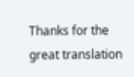Thanks for the great translation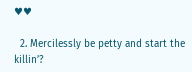♥♥

  2. Mercilessly be petty and start the killin’?